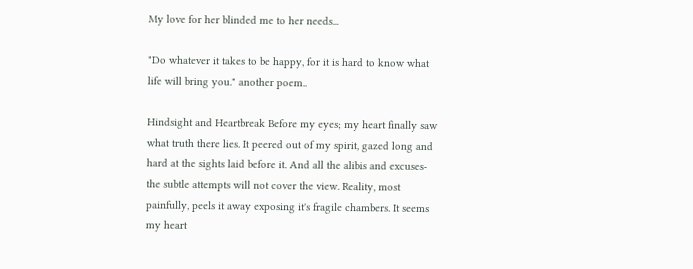My love for her blinded me to her needs...

"Do whatever it takes to be happy, for it is hard to know what life will bring you." another poem..

Hindsight and Heartbreak Before my eyes; my heart finally saw what truth there lies. It peered out of my spirit, gazed long and hard at the sights laid before it. And all the alibis and excuses- the subtle attempts will not cover the view. Reality, most painfully, peels it away exposing it's fragile chambers. It seems my heart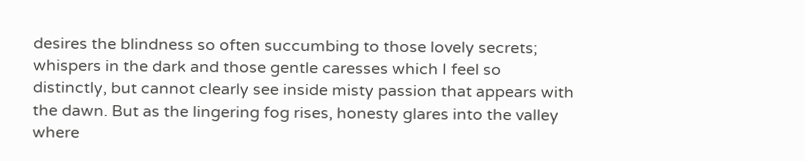desires the blindness so often succumbing to those lovely secrets; whispers in the dark and those gentle caresses which I feel so distinctly, but cannot clearly see inside misty passion that appears with the dawn. But as the lingering fog rises, honesty glares into the valley where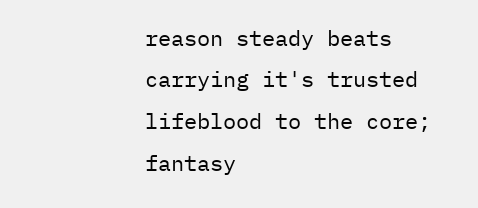reason steady beats carrying it's trusted lifeblood to the core; fantasy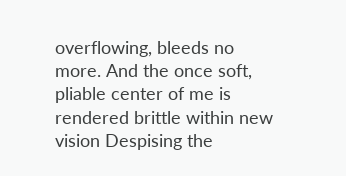overflowing, bleeds no more. And the once soft, pliable center of me is rendered brittle within new vision Despising the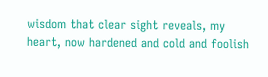wisdom that clear sight reveals, my heart, now hardened and cold and foolish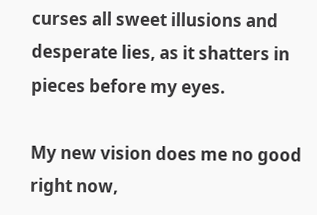curses all sweet illusions and desperate lies, as it shatters in pieces before my eyes.

My new vision does me no good right now,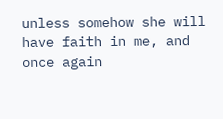unless somehow she will have faith in me, and once again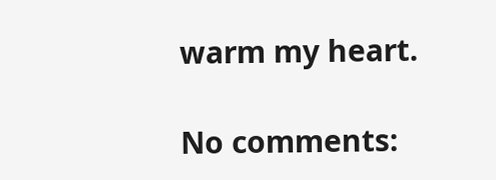warm my heart.

No comments: